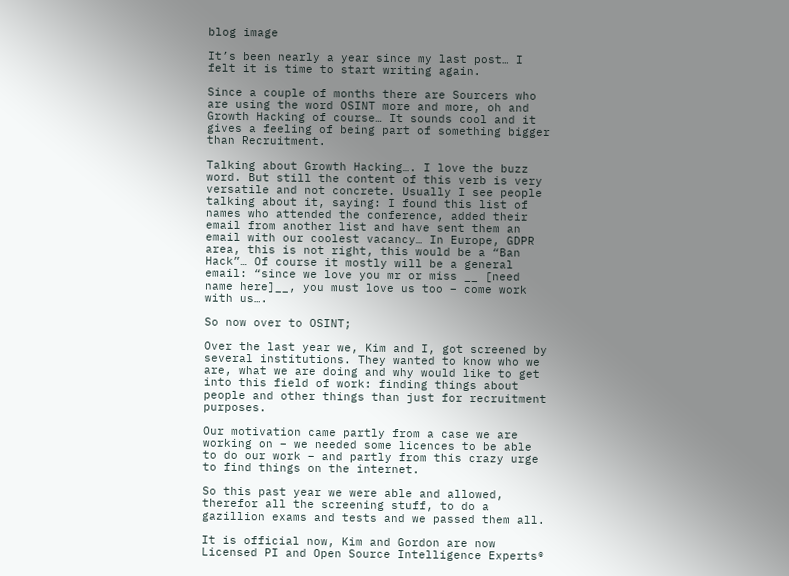blog image

It’s been nearly a year since my last post… I felt it is time to start writing again.

Since a couple of months there are Sourcers who are using the word OSINT more and more, oh and Growth Hacking of course… It sounds cool and it gives a feeling of being part of something bigger than Recruitment.

Talking about Growth Hacking…. I love the buzz word. But still the content of this verb is very versatile and not concrete. Usually I see people talking about it, saying: I found this list of names who attended the conference, added their email from another list and have sent them an email with our coolest vacancy… In Europe, GDPR area, this is not right, this would be a “Ban Hack”… Of course it mostly will be a general email: “since we love you mr or miss __ [need name here]__, you must love us too – come work with us….

So now over to OSINT;

Over the last year we, Kim and I, got screened by several institutions. They wanted to know who we are, what we are doing and why would like to get into this field of work: finding things about people and other things than just for recruitment purposes.

Our motivation came partly from a case we are working on – we needed some licences to be able to do our work – and partly from this crazy urge to find things on the internet.

So this past year we were able and allowed, therefor all the screening stuff, to do a gazillion exams and tests and we passed them all.

It is official now, Kim and Gordon are now Licensed PI and Open Source Intelligence Experts®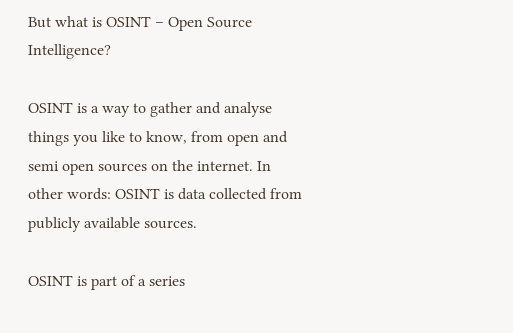But what is OSINT – Open Source Intelligence?

OSINT is a way to gather and analyse things you like to know, from open and semi open sources on the internet. In other words: OSINT is data collected from publicly available sources.

OSINT is part of a series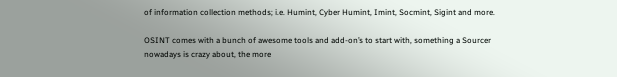of information collection methods; i.e. Humint, Cyber Humint, Imint, Socmint, Sigint and more.

OSINT comes with a bunch of awesome tools and add-on’s to start with, something a Sourcer nowadays is crazy about, the more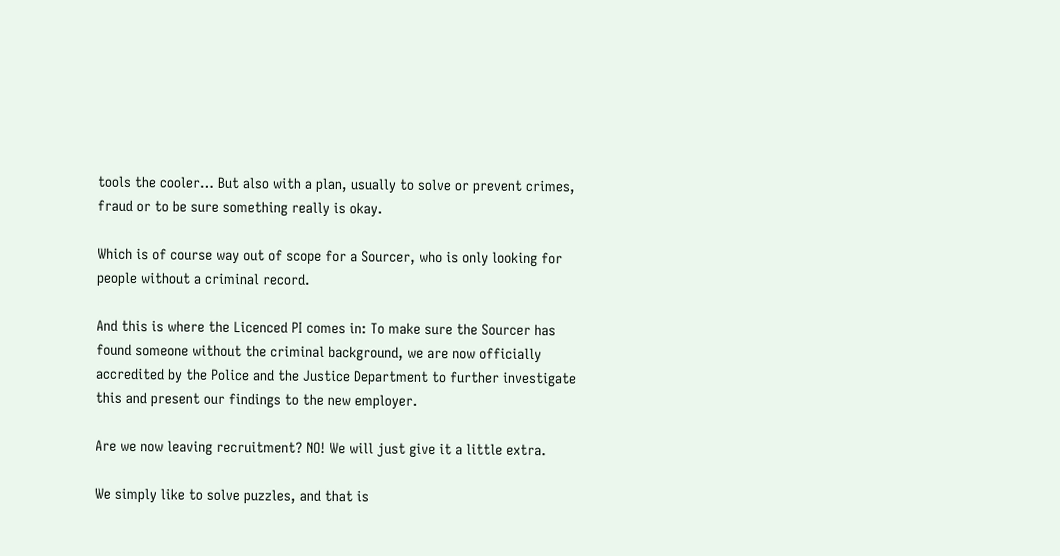tools the cooler… But also with a plan, usually to solve or prevent crimes, fraud or to be sure something really is okay.

Which is of course way out of scope for a Sourcer, who is only looking for people without a criminal record.

And this is where the Licenced PI comes in: To make sure the Sourcer has found someone without the criminal background, we are now officially accredited by the Police and the Justice Department to further investigate this and present our findings to the new employer.

Are we now leaving recruitment? NO! We will just give it a little extra.

We simply like to solve puzzles, and that is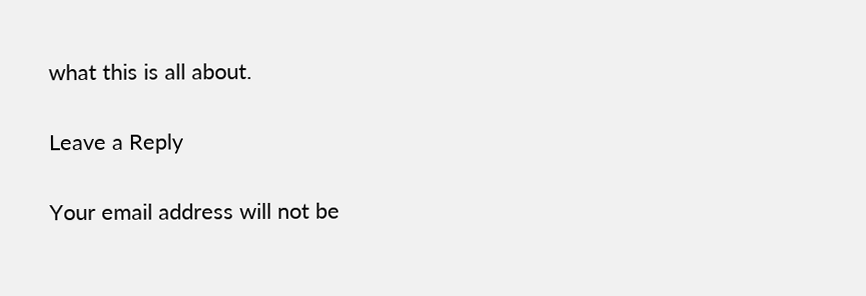what this is all about.

Leave a Reply

Your email address will not be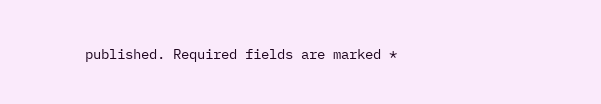published. Required fields are marked *